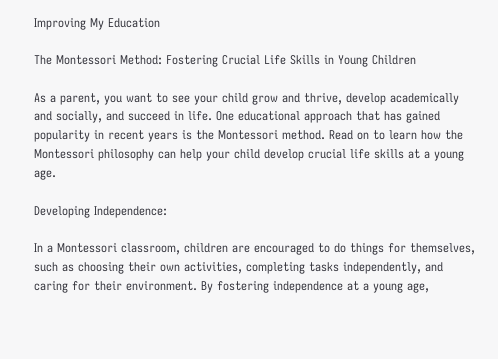Improving My Education

The Montessori Method: Fostering Crucial Life Skills in Young Children

As a parent, you want to see your child grow and thrive, develop academically and socially, and succeed in life. One educational approach that has gained popularity in recent years is the Montessori method. Read on to learn how the Montessori philosophy can help your child develop crucial life skills at a young age.

Developing Independence:

In a Montessori classroom, children are encouraged to do things for themselves, such as choosing their own activities, completing tasks independently, and caring for their environment. By fostering independence at a young age,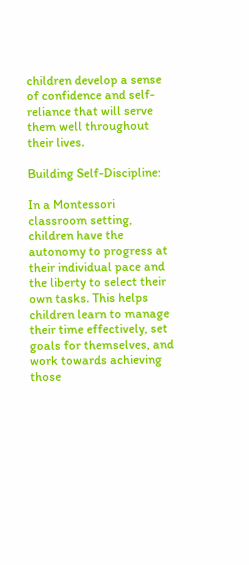children develop a sense of confidence and self-reliance that will serve them well throughout their lives.

Building Self-Discipline:

In a Montessori classroom setting, children have the autonomy to progress at their individual pace and the liberty to select their own tasks. This helps children learn to manage their time effectively, set goals for themselves, and work towards achieving those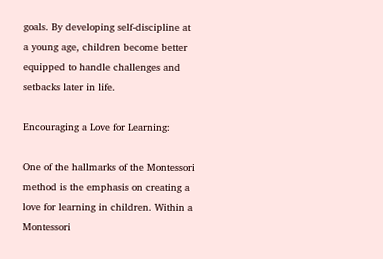goals. By developing self-discipline at a young age, children become better equipped to handle challenges and setbacks later in life.

Encouraging a Love for Learning:

One of the hallmarks of the Montessori method is the emphasis on creating a love for learning in children. Within a Montessori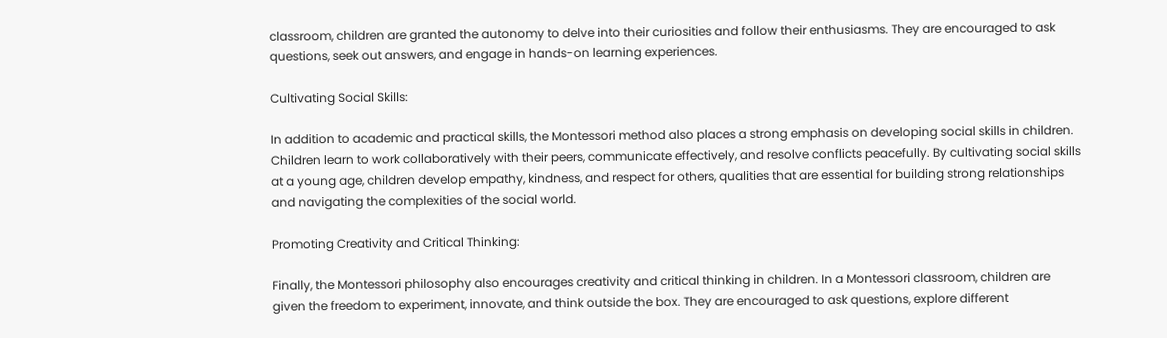classroom, children are granted the autonomy to delve into their curiosities and follow their enthusiasms. They are encouraged to ask questions, seek out answers, and engage in hands-on learning experiences.

Cultivating Social Skills:

In addition to academic and practical skills, the Montessori method also places a strong emphasis on developing social skills in children. Children learn to work collaboratively with their peers, communicate effectively, and resolve conflicts peacefully. By cultivating social skills at a young age, children develop empathy, kindness, and respect for others, qualities that are essential for building strong relationships and navigating the complexities of the social world.

Promoting Creativity and Critical Thinking:

Finally, the Montessori philosophy also encourages creativity and critical thinking in children. In a Montessori classroom, children are given the freedom to experiment, innovate, and think outside the box. They are encouraged to ask questions, explore different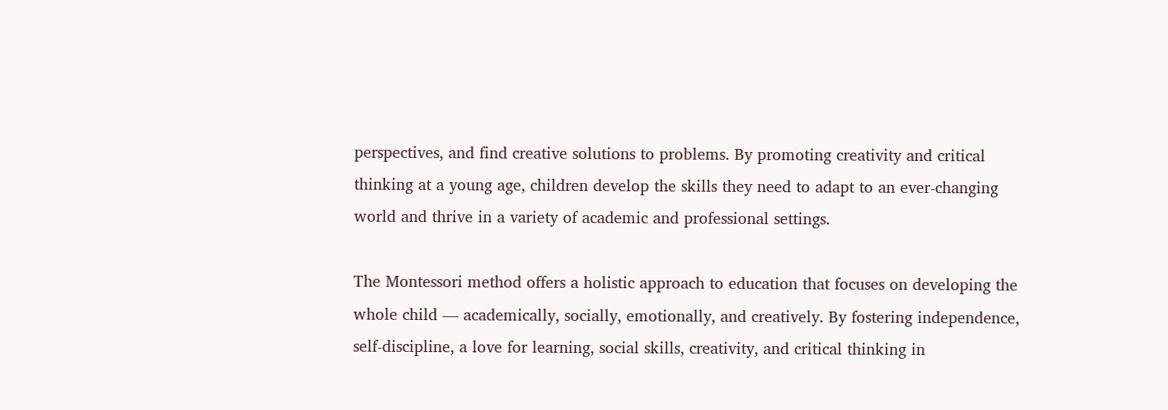perspectives, and find creative solutions to problems. By promoting creativity and critical thinking at a young age, children develop the skills they need to adapt to an ever-changing world and thrive in a variety of academic and professional settings.

The Montessori method offers a holistic approach to education that focuses on developing the whole child — academically, socially, emotionally, and creatively. By fostering independence, self-discipline, a love for learning, social skills, creativity, and critical thinking in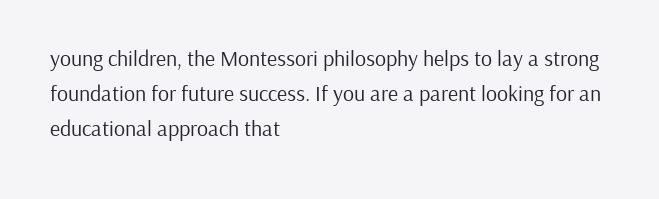young children, the Montessori philosophy helps to lay a strong foundation for future success. If you are a parent looking for an educational approach that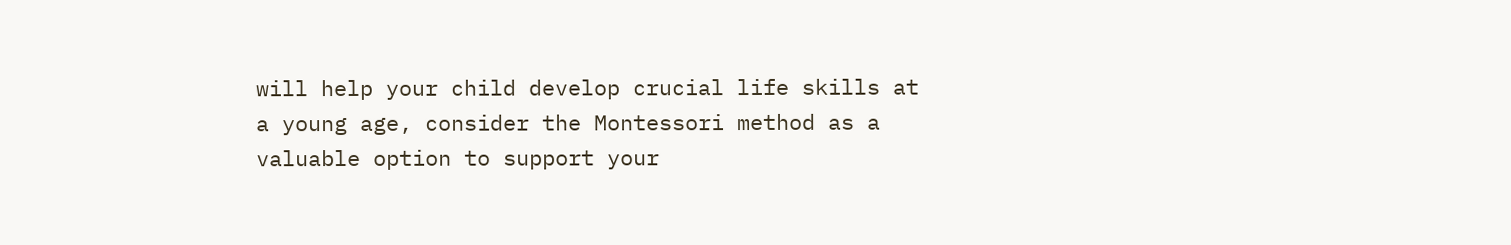will help your child develop crucial life skills at a young age, consider the Montessori method as a valuable option to support your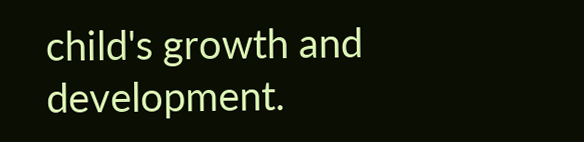child's growth and development.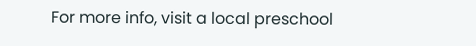For more info, visit a local preschool